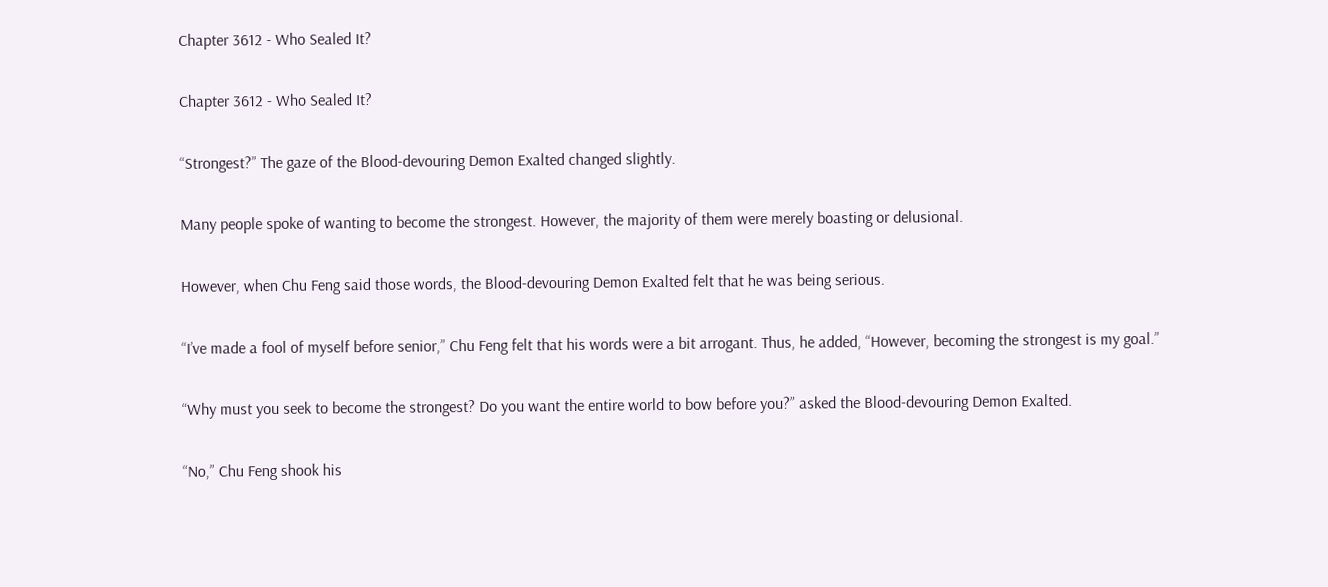Chapter 3612 - Who Sealed It?

Chapter 3612 - Who Sealed It?

“Strongest?” The gaze of the Blood-devouring Demon Exalted changed slightly.

Many people spoke of wanting to become the strongest. However, the majority of them were merely boasting or delusional.

However, when Chu Feng said those words, the Blood-devouring Demon Exalted felt that he was being serious.

“I’ve made a fool of myself before senior,” Chu Feng felt that his words were a bit arrogant. Thus, he added, “However, becoming the strongest is my goal.”

“Why must you seek to become the strongest? Do you want the entire world to bow before you?” asked the Blood-devouring Demon Exalted.

“No,” Chu Feng shook his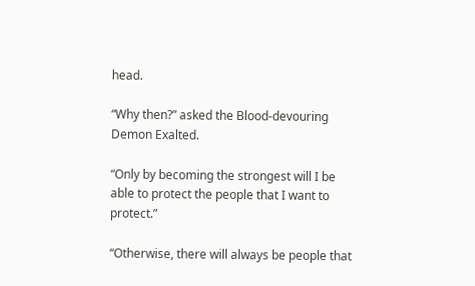head.

“Why then?” asked the Blood-devouring Demon Exalted.

“Only by becoming the strongest will I be able to protect the people that I want to protect.”

“Otherwise, there will always be people that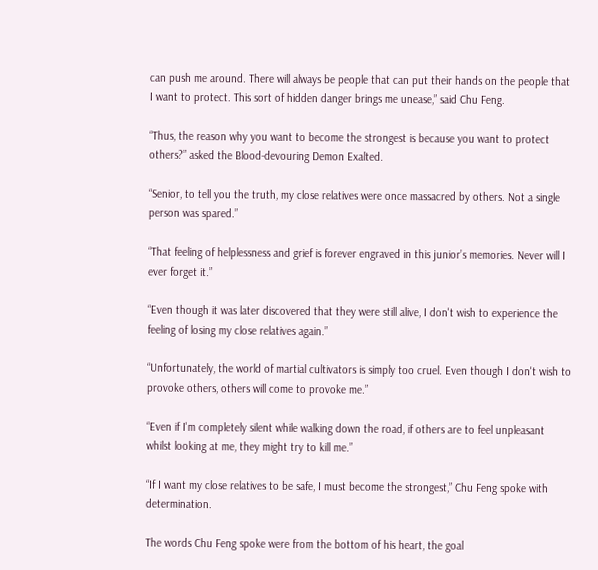can push me around. There will always be people that can put their hands on the people that I want to protect. This sort of hidden danger brings me unease,” said Chu Feng.

“Thus, the reason why you want to become the strongest is because you want to protect others?” asked the Blood-devouring Demon Exalted.

“Senior, to tell you the truth, my close relatives were once massacred by others. Not a single person was spared.”

“That feeling of helplessness and grief is forever engraved in this junior’s memories. Never will I ever forget it.”

“Even though it was later discovered that they were still alive, I don't wish to experience the feeling of losing my close relatives again.”

“Unfortunately, the world of martial cultivators is simply too cruel. Even though I don't wish to provoke others, others will come to provoke me.”

“Even if I'm completely silent while walking down the road, if others are to feel unpleasant whilst looking at me, they might try to kill me.”

“If I want my close relatives to be safe, I must become the strongest,” Chu Feng spoke with determination.

The words Chu Feng spoke were from the bottom of his heart, the goal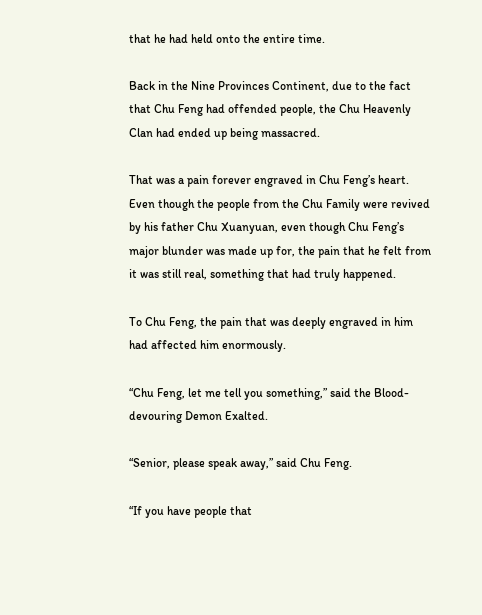that he had held onto the entire time.

Back in the Nine Provinces Continent, due to the fact that Chu Feng had offended people, the Chu Heavenly Clan had ended up being massacred.

That was a pain forever engraved in Chu Feng’s heart. Even though the people from the Chu Family were revived by his father Chu Xuanyuan, even though Chu Feng’s major blunder was made up for, the pain that he felt from it was still real, something that had truly happened.

To Chu Feng, the pain that was deeply engraved in him had affected him enormously.

“Chu Feng, let me tell you something,” said the Blood-devouring Demon Exalted.

“Senior, please speak away,” said Chu Feng.

“If you have people that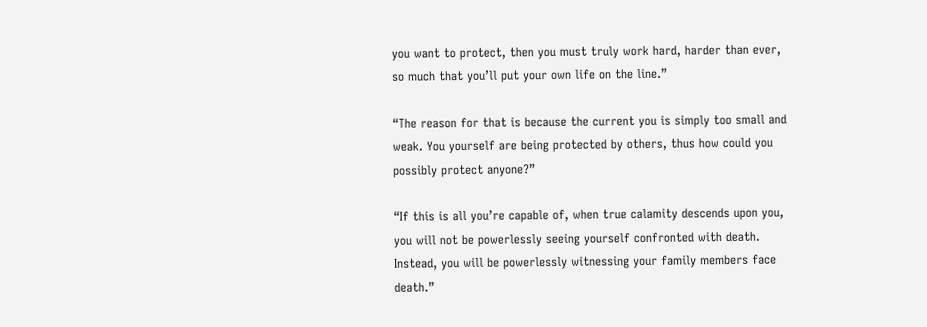you want to protect, then you must truly work hard, harder than ever, so much that you’ll put your own life on the line.”

“The reason for that is because the current you is simply too small and weak. You yourself are being protected by others, thus how could you possibly protect anyone?”

“If this is all you’re capable of, when true calamity descends upon you, you will not be powerlessly seeing yourself confronted with death. Instead, you will be powerlessly witnessing your family members face death.”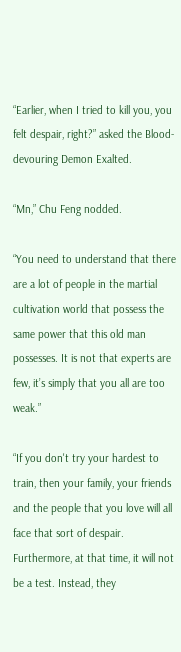“Earlier, when I tried to kill you, you felt despair, right?” asked the Blood-devouring Demon Exalted.

“Mn,” Chu Feng nodded.

“You need to understand that there are a lot of people in the martial cultivation world that possess the same power that this old man possesses. It is not that experts are few, it’s simply that you all are too weak.”

“If you don't try your hardest to train, then your family, your friends and the people that you love will all face that sort of despair. Furthermore, at that time, it will not be a test. Instead, they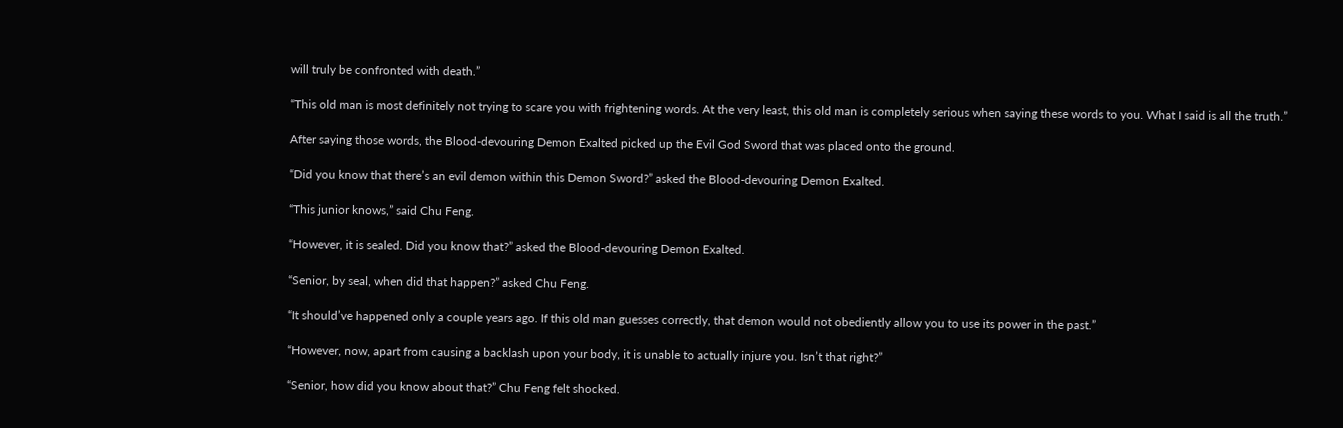will truly be confronted with death.”

“This old man is most definitely not trying to scare you with frightening words. At the very least, this old man is completely serious when saying these words to you. What I said is all the truth.”

After saying those words, the Blood-devouring Demon Exalted picked up the Evil God Sword that was placed onto the ground.

“Did you know that there’s an evil demon within this Demon Sword?” asked the Blood-devouring Demon Exalted.

“This junior knows,” said Chu Feng.

“However, it is sealed. Did you know that?” asked the Blood-devouring Demon Exalted.

“Senior, by seal, when did that happen?” asked Chu Feng.

“It should’ve happened only a couple years ago. If this old man guesses correctly, that demon would not obediently allow you to use its power in the past.”

“However, now, apart from causing a backlash upon your body, it is unable to actually injure you. Isn’t that right?”

“Senior, how did you know about that?” Chu Feng felt shocked.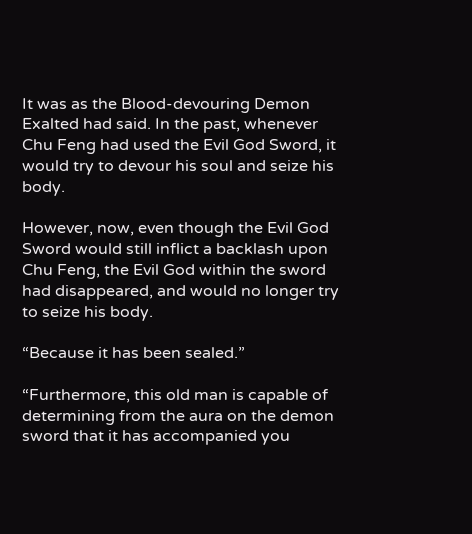It was as the Blood-devouring Demon Exalted had said. In the past, whenever Chu Feng had used the Evil God Sword, it would try to devour his soul and seize his body.

However, now, even though the Evil God Sword would still inflict a backlash upon Chu Feng, the Evil God within the sword had disappeared, and would no longer try to seize his body.

“Because it has been sealed.”

“Furthermore, this old man is capable of determining from the aura on the demon sword that it has accompanied you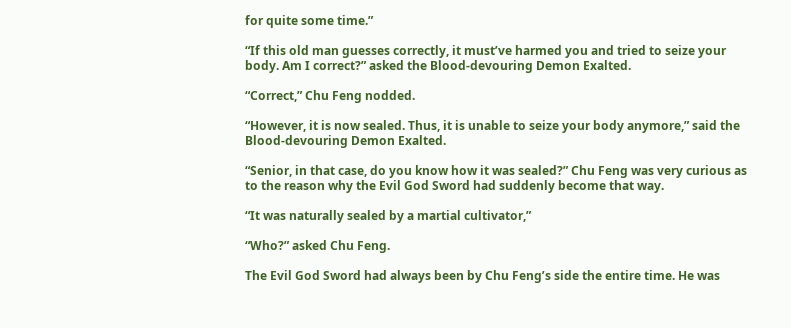for quite some time.”

“If this old man guesses correctly, it must’ve harmed you and tried to seize your body. Am I correct?” asked the Blood-devouring Demon Exalted.

“Correct,” Chu Feng nodded.

“However, it is now sealed. Thus, it is unable to seize your body anymore,” said the Blood-devouring Demon Exalted.

“Senior, in that case, do you know how it was sealed?” Chu Feng was very curious as to the reason why the Evil God Sword had suddenly become that way.

“It was naturally sealed by a martial cultivator,”

“Who?” asked Chu Feng.

The Evil God Sword had always been by Chu Feng’s side the entire time. He was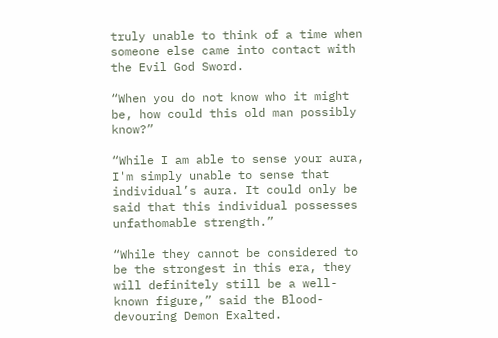truly unable to think of a time when someone else came into contact with the Evil God Sword.

“When you do not know who it might be, how could this old man possibly know?”

“While I am able to sense your aura, I'm simply unable to sense that individual’s aura. It could only be said that this individual possesses unfathomable strength.”

“While they cannot be considered to be the strongest in this era, they will definitely still be a well-known figure,” said the Blood-devouring Demon Exalted.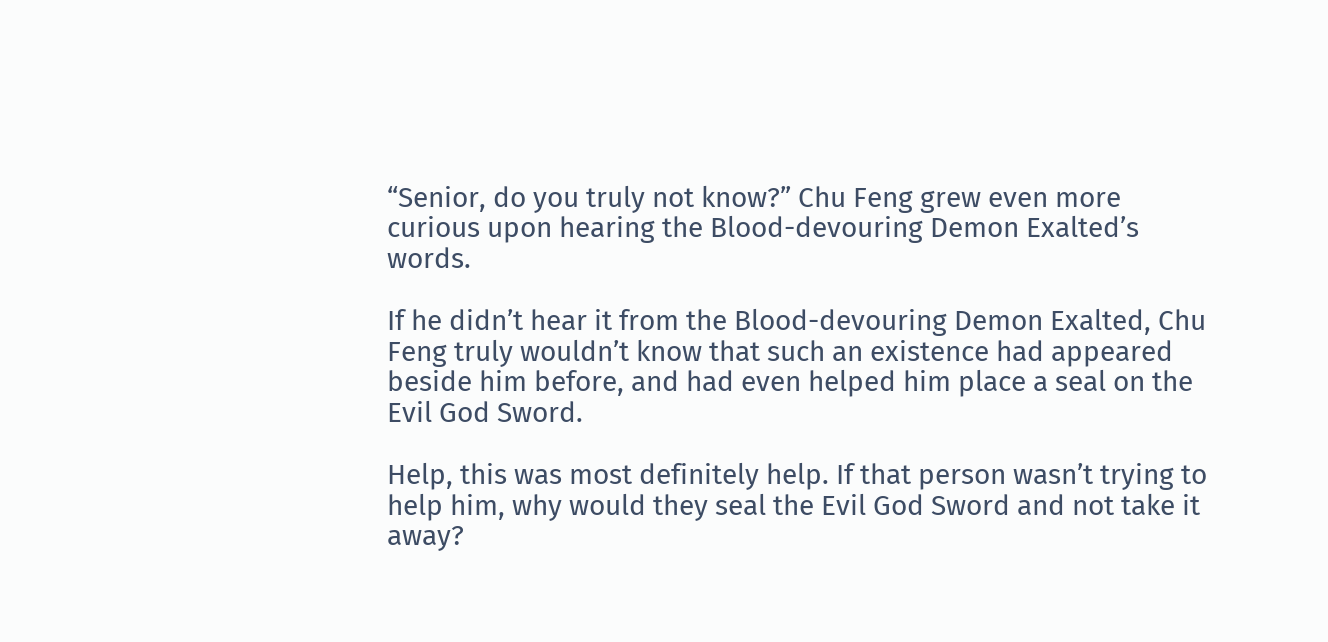“Senior, do you truly not know?” Chu Feng grew even more curious upon hearing the Blood-devouring Demon Exalted’s words.

If he didn’t hear it from the Blood-devouring Demon Exalted, Chu Feng truly wouldn’t know that such an existence had appeared beside him before, and had even helped him place a seal on the Evil God Sword.

Help, this was most definitely help. If that person wasn’t trying to help him, why would they seal the Evil God Sword and not take it away?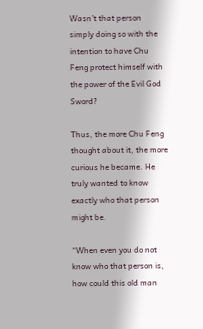Wasn’t that person simply doing so with the intention to have Chu Feng protect himself with the power of the Evil God Sword?

Thus, the more Chu Feng thought about it, the more curious he became. He truly wanted to know exactly who that person might be.

“When even you do not know who that person is, how could this old man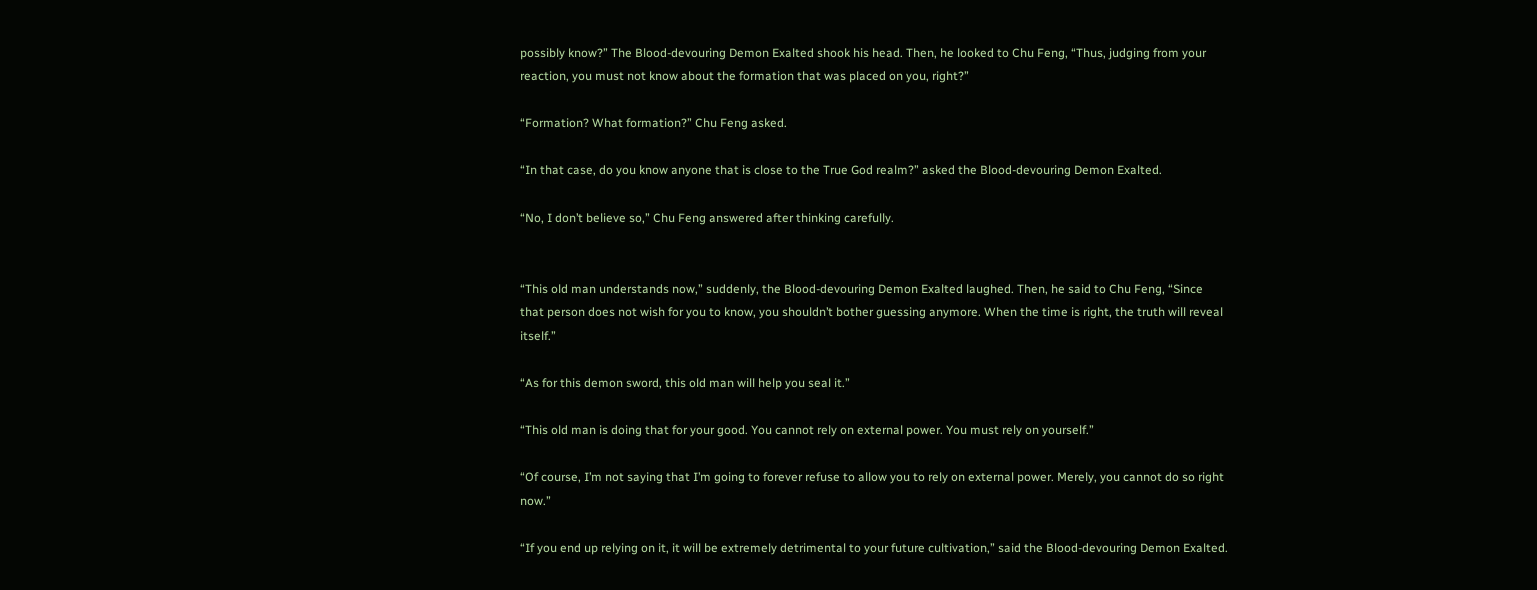possibly know?” The Blood-devouring Demon Exalted shook his head. Then, he looked to Chu Feng, “Thus, judging from your reaction, you must not know about the formation that was placed on you, right?”

“Formation? What formation?” Chu Feng asked.

“In that case, do you know anyone that is close to the True God realm?” asked the Blood-devouring Demon Exalted.

“No, I don’t believe so,” Chu Feng answered after thinking carefully.


“This old man understands now,” suddenly, the Blood-devouring Demon Exalted laughed. Then, he said to Chu Feng, “Since that person does not wish for you to know, you shouldn’t bother guessing anymore. When the time is right, the truth will reveal itself.”

“As for this demon sword, this old man will help you seal it.”

“This old man is doing that for your good. You cannot rely on external power. You must rely on yourself.”

“Of course, I’m not saying that I’m going to forever refuse to allow you to rely on external power. Merely, you cannot do so right now.”

“If you end up relying on it, it will be extremely detrimental to your future cultivation,” said the Blood-devouring Demon Exalted.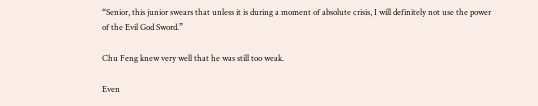“Senior, this junior swears that unless it is during a moment of absolute crisis, I will definitely not use the power of the Evil God Sword.”

Chu Feng knew very well that he was still too weak.

Even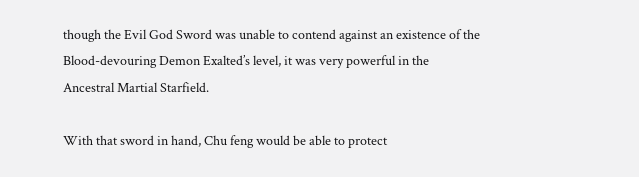though the Evil God Sword was unable to contend against an existence of the Blood-devouring Demon Exalted’s level, it was very powerful in the Ancestral Martial Starfield.

With that sword in hand, Chu feng would be able to protect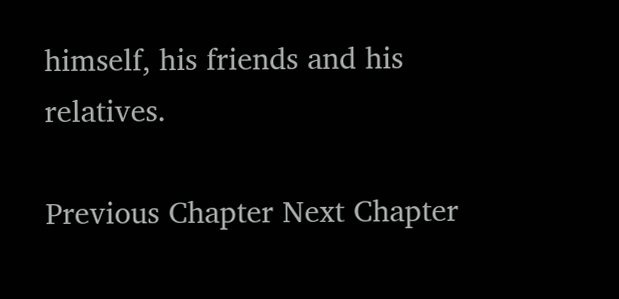himself, his friends and his relatives.

Previous Chapter Next Chapter